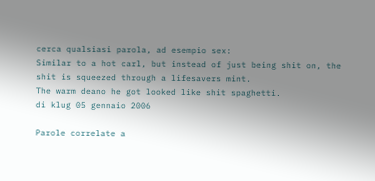cerca qualsiasi parola, ad esempio sex:
Similar to a hot carl, but instead of just being shit on, the shit is squeezed through a lifesavers mint.
The warm deano he got looked like shit spaghetti.
di klug 05 gennaio 2006

Parole correlate a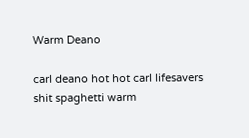Warm Deano

carl deano hot hot carl lifesavers shit spaghetti warm